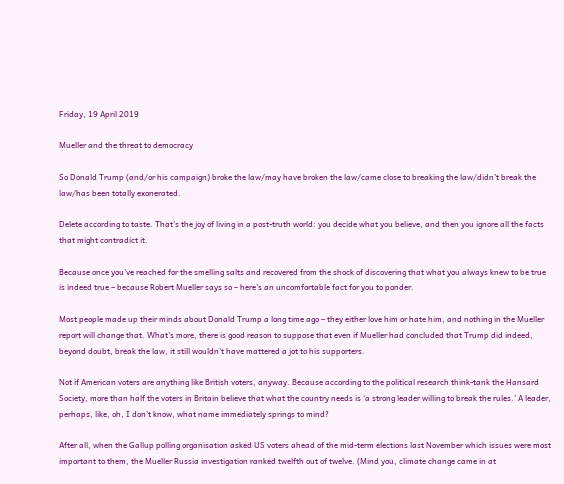Friday, 19 April 2019

Mueller and the threat to democracy

So Donald Trump (and/or his campaign) broke the law/may have broken the law/came close to breaking the law/didn’t break the law/has been totally exonerated.

Delete according to taste. That’s the joy of living in a post-truth world: you decide what you believe, and then you ignore all the facts that might contradict it.

Because once you’ve reached for the smelling salts and recovered from the shock of discovering that what you always knew to be true is indeed true – because Robert Mueller says so – here’s an uncomfortable fact for you to ponder.

Most people made up their minds about Donald Trump a long time ago – they either love him or hate him, and nothing in the Mueller report will change that. What’s more, there is good reason to suppose that even if Mueller had concluded that Trump did indeed, beyond doubt, break the law, it still wouldn’t have mattered a jot to his supporters.

Not if American voters are anything like British voters, anyway. Because according to the political research think-tank the Hansard Society, more than half the voters in Britain believe that what the country needs is ‘a strong leader willing to break the rules.’ A leader, perhaps, like, oh, I don’t know, what name immediately springs to mind?

After all, when the Gallup polling organisation asked US voters ahead of the mid-term elections last November which issues were most important to them, the Mueller Russia investigation ranked twelfth out of twelve. (Mind you, climate change came in at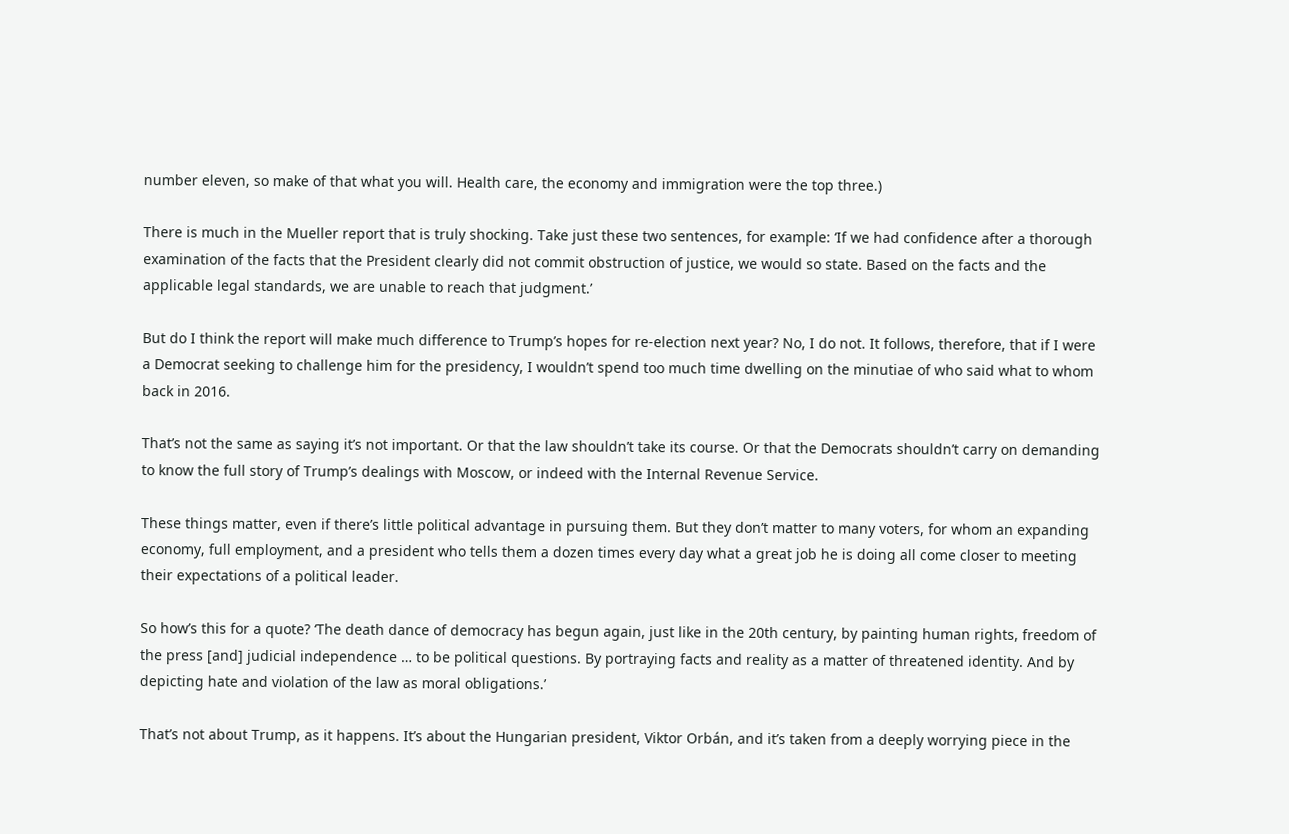number eleven, so make of that what you will. Health care, the economy and immigration were the top three.)

There is much in the Mueller report that is truly shocking. Take just these two sentences, for example: ‘If we had confidence after a thorough examination of the facts that the President clearly did not commit obstruction of justice, we would so state. Based on the facts and the applicable legal standards, we are unable to reach that judgment.’

But do I think the report will make much difference to Trump’s hopes for re-election next year? No, I do not. It follows, therefore, that if I were a Democrat seeking to challenge him for the presidency, I wouldn’t spend too much time dwelling on the minutiae of who said what to whom back in 2016.

That’s not the same as saying it’s not important. Or that the law shouldn’t take its course. Or that the Democrats shouldn’t carry on demanding to know the full story of Trump’s dealings with Moscow, or indeed with the Internal Revenue Service.

These things matter, even if there’s little political advantage in pursuing them. But they don’t matter to many voters, for whom an expanding economy, full employment, and a president who tells them a dozen times every day what a great job he is doing all come closer to meeting their expectations of a political leader.

So how’s this for a quote? ‘The death dance of democracy has begun again, just like in the 20th century, by painting human rights, freedom of the press [and] judicial independence … to be political questions. By portraying facts and reality as a matter of threatened identity. And by depicting hate and violation of the law as moral obligations.’

That’s not about Trump, as it happens. It’s about the Hungarian president, Viktor Orbán, and it’s taken from a deeply worrying piece in the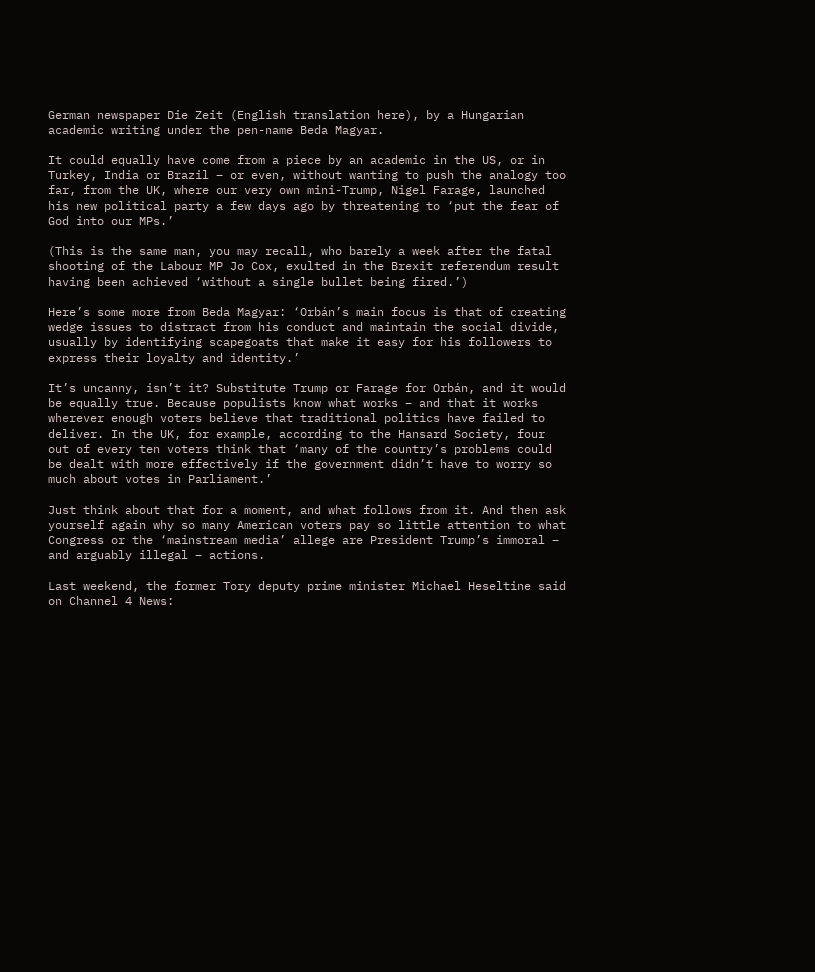German newspaper Die Zeit (English translation here), by a Hungarian academic writing under the pen-name Beda Magyar.

It could equally have come from a piece by an academic in the US, or in Turkey, India or Brazil – or even, without wanting to push the analogy too far, from the UK, where our very own mini-Trump, Nigel Farage, launched his new political party a few days ago by threatening to ‘put the fear of God into our MPs.’

(This is the same man, you may recall, who barely a week after the fatal shooting of the Labour MP Jo Cox, exulted in the Brexit referendum result having been achieved ‘without a single bullet being fired.’)

Here’s some more from Beda Magyar: ‘Orbán’s main focus is that of creating wedge issues to distract from his conduct and maintain the social divide, usually by identifying scapegoats that make it easy for his followers to express their loyalty and identity.’

It’s uncanny, isn’t it? Substitute Trump or Farage for Orbán, and it would be equally true. Because populists know what works – and that it works wherever enough voters believe that traditional politics have failed to deliver. In the UK, for example, according to the Hansard Society, four out of every ten voters think that ‘many of the country’s problems could be dealt with more effectively if the government didn’t have to worry so much about votes in Parliament.’

Just think about that for a moment, and what follows from it. And then ask yourself again why so many American voters pay so little attention to what Congress or the ‘mainstream media’ allege are President Trump’s immoral – and arguably illegal – actions.

Last weekend, the former Tory deputy prime minister Michael Heseltine said on Channel 4 News: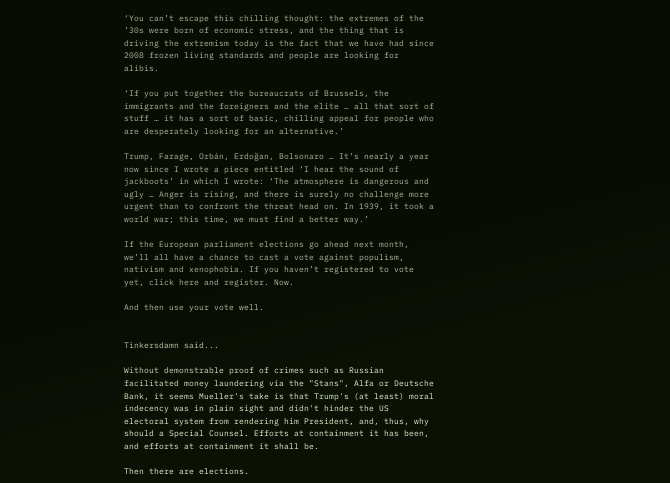‘You can’t escape this chilling thought: the extremes of the ’30s were born of economic stress, and the thing that is driving the extremism today is the fact that we have had since 2008 frozen living standards and people are looking for alibis.

‘If you put together the bureaucrats of Brussels, the immigrants and the foreigners and the elite … all that sort of stuff … it has a sort of basic, chilling appeal for people who are desperately looking for an alternative.’

Trump, Farage, Orbán, Erdoğan, Bolsonaro … It’s nearly a year now since I wrote a piece entitled ‘I hear the sound of jackboots’ in which I wrote: ‘The atmosphere is dangerous and ugly … Anger is rising, and there is surely no challenge more urgent than to confront the threat head on. In 1939, it took a world war; this time, we must find a better way.’

If the European parliament elections go ahead next month, we’ll all have a chance to cast a vote against populism, nativism and xenophobia. If you haven’t registered to vote yet, click here and register. Now.

And then use your vote well.


Tinkersdamn said...

Without demonstrable proof of crimes such as Russian facilitated money laundering via the "Stans", Alfa or Deutsche Bank, it seems Mueller's take is that Trump's (at least) moral indecency was in plain sight and didn't hinder the US electoral system from rendering him President, and, thus, why should a Special Counsel. Efforts at containment it has been, and efforts at containment it shall be.

Then there are elections.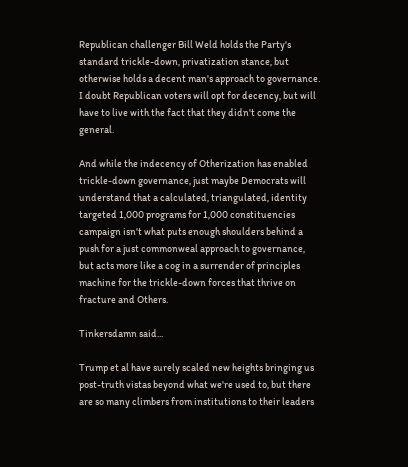Republican challenger Bill Weld holds the Party's standard trickle-down, privatization stance, but otherwise holds a decent man's approach to governance. I doubt Republican voters will opt for decency, but will have to live with the fact that they didn't come the general.

And while the indecency of Otherization has enabled trickle-down governance, just maybe Democrats will understand that a calculated, triangulated, identity targeted 1,000 programs for 1,000 constituencies campaign isn't what puts enough shoulders behind a push for a just commonweal approach to governance, but acts more like a cog in a surrender of principles machine for the trickle-down forces that thrive on fracture and Others.

Tinkersdamn said...

Trump et al have surely scaled new heights bringing us post-truth vistas beyond what we're used to, but there are so many climbers from institutions to their leaders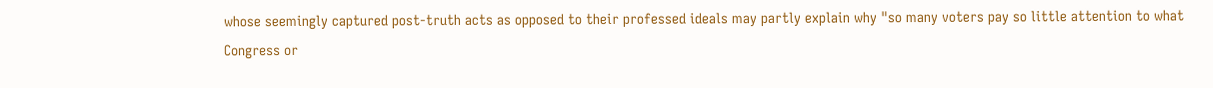whose seemingly captured post-truth acts as opposed to their professed ideals may partly explain why "so many voters pay so little attention to what Congress or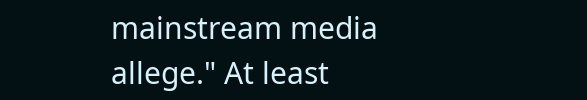mainstream media allege." At least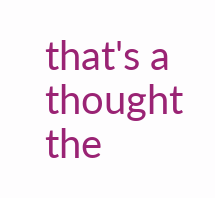that's a thought the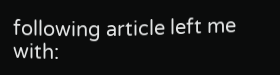following article left me with: